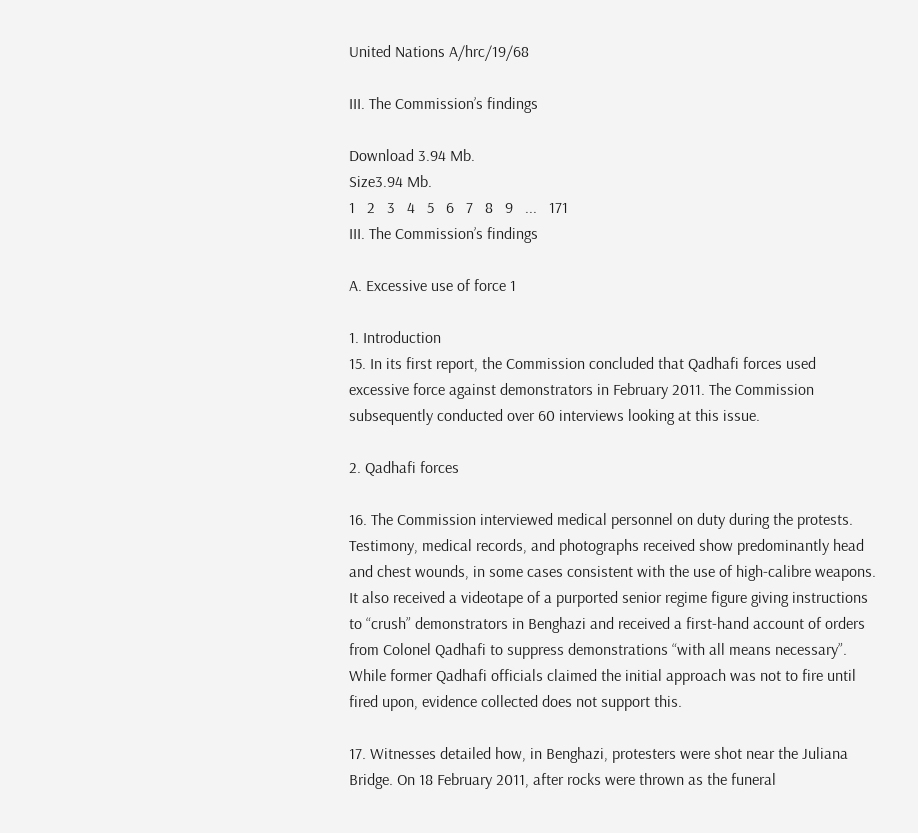United Nations A/hrc/19/68

III. The Commission’s findings

Download 3.94 Mb.
Size3.94 Mb.
1   2   3   4   5   6   7   8   9   ...   171
III. The Commission’s findings

A. Excessive use of force 1

1. Introduction
15. In its first report, the Commission concluded that Qadhafi forces used excessive force against demonstrators in February 2011. The Commission subsequently conducted over 60 interviews looking at this issue.

2. Qadhafi forces

16. The Commission interviewed medical personnel on duty during the protests. Testimony, medical records, and photographs received show predominantly head and chest wounds, in some cases consistent with the use of high-calibre weapons. It also received a videotape of a purported senior regime figure giving instructions to “crush” demonstrators in Benghazi and received a first-hand account of orders from Colonel Qadhafi to suppress demonstrations “with all means necessary”. While former Qadhafi officials claimed the initial approach was not to fire until fired upon, evidence collected does not support this.

17. Witnesses detailed how, in Benghazi, protesters were shot near the Juliana Bridge. On 18 February 2011, after rocks were thrown as the funeral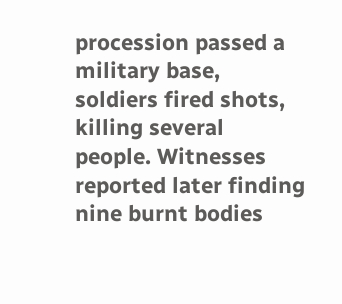procession passed a military base, soldiers fired shots, killing several people. Witnesses reported later finding nine burnt bodies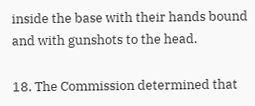inside the base with their hands bound and with gunshots to the head.

18. The Commission determined that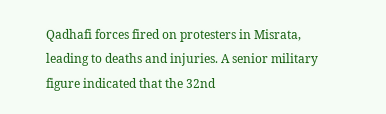Qadhafi forces fired on protesters in Misrata, leading to deaths and injuries. A senior military figure indicated that the 32nd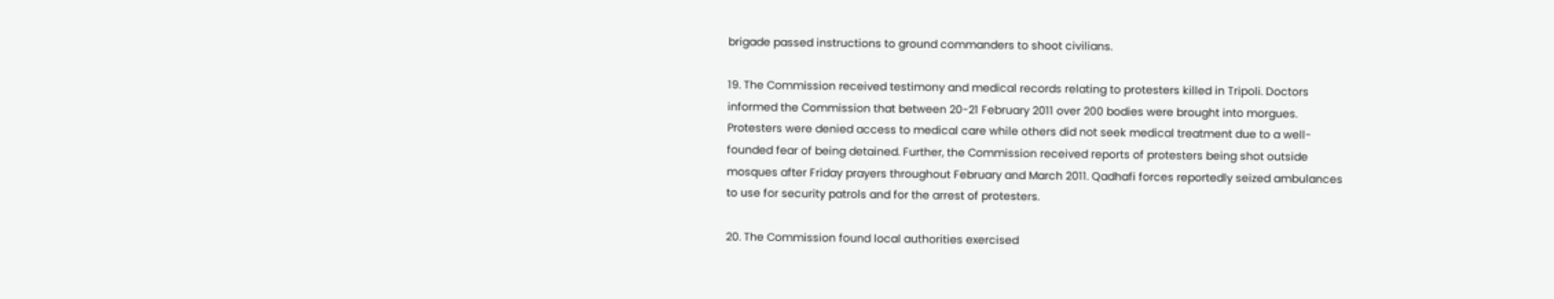brigade passed instructions to ground commanders to shoot civilians.

19. The Commission received testimony and medical records relating to protesters killed in Tripoli. Doctors informed the Commission that between 20-21 February 2011 over 200 bodies were brought into morgues. Protesters were denied access to medical care while others did not seek medical treatment due to a well-founded fear of being detained. Further, the Commission received reports of protesters being shot outside mosques after Friday prayers throughout February and March 2011. Qadhafi forces reportedly seized ambulances to use for security patrols and for the arrest of protesters.

20. The Commission found local authorities exercised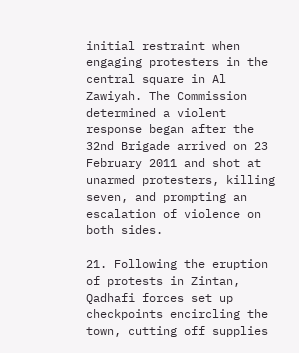initial restraint when engaging protesters in the central square in Al Zawiyah. The Commission determined a violent response began after the 32nd Brigade arrived on 23 February 2011 and shot at unarmed protesters, killing seven, and prompting an escalation of violence on both sides.

21. Following the eruption of protests in Zintan, Qadhafi forces set up checkpoints encircling the town, cutting off supplies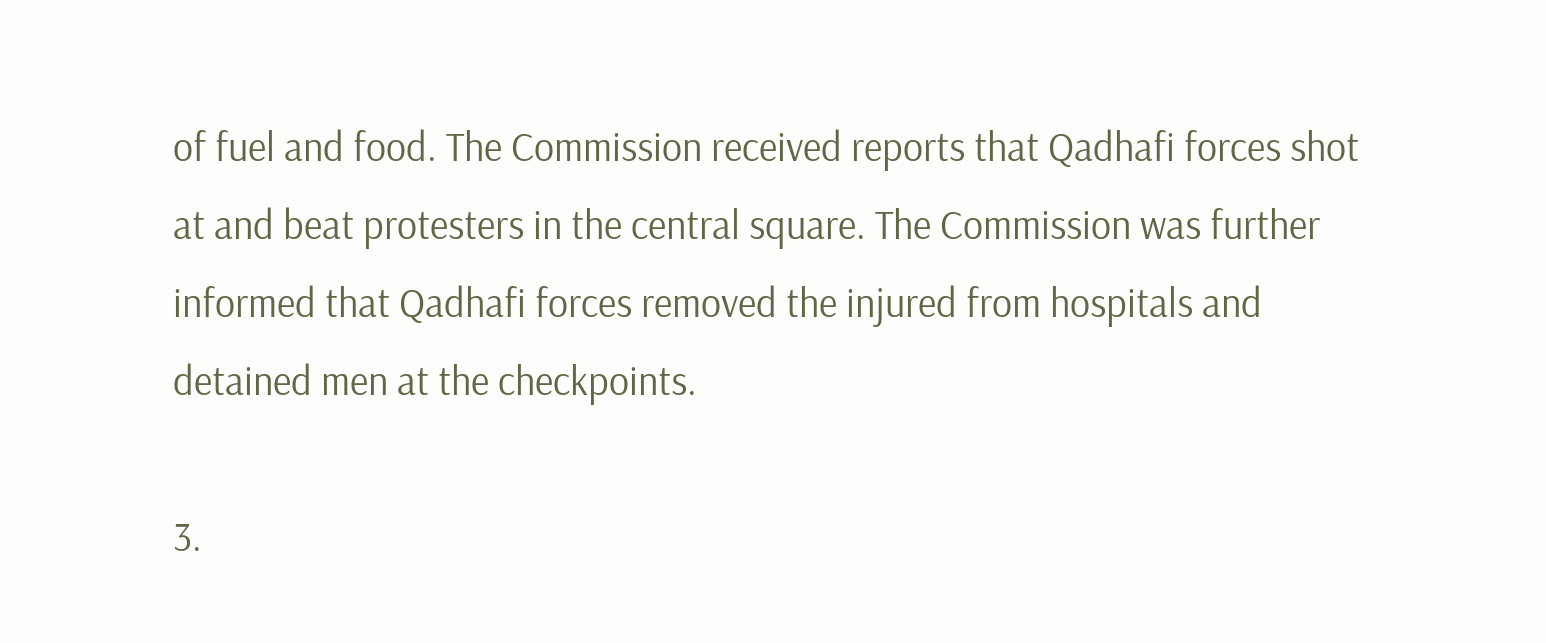of fuel and food. The Commission received reports that Qadhafi forces shot at and beat protesters in the central square. The Commission was further informed that Qadhafi forces removed the injured from hospitals and detained men at the checkpoints.

3.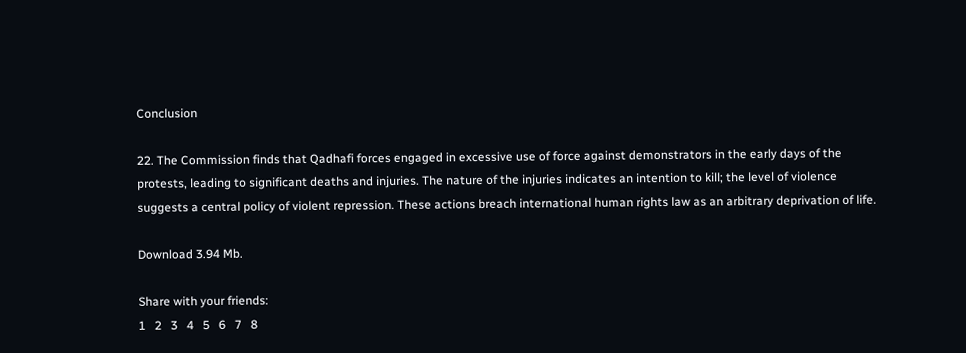Conclusion

22. The Commission finds that Qadhafi forces engaged in excessive use of force against demonstrators in the early days of the protests, leading to significant deaths and injuries. The nature of the injuries indicates an intention to kill; the level of violence suggests a central policy of violent repression. These actions breach international human rights law as an arbitrary deprivation of life.

Download 3.94 Mb.

Share with your friends:
1   2   3   4   5   6   7   8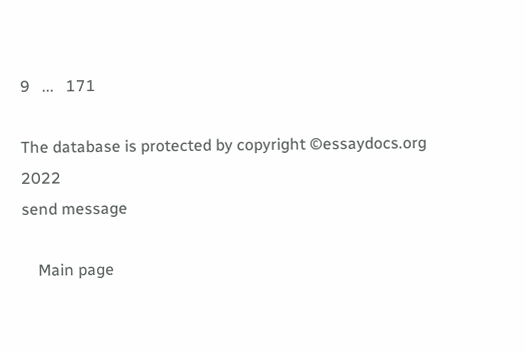9   ...   171

The database is protected by copyright ©essaydocs.org 2022
send message

    Main page